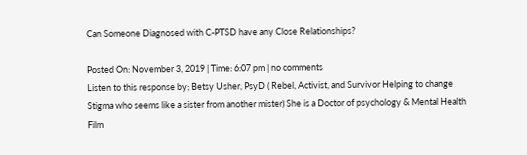Can Someone Diagnosed with C-PTSD have any Close Relationships?

Posted On: November 3, 2019 | Time: 6:07 pm | no comments
Listen to this response by; Betsy Usher, PsyD ( Rebel, Activist, and Survivor Helping to change Stigma who seems like a sister from another mister) She is a Doctor of psychology & Mental Health Film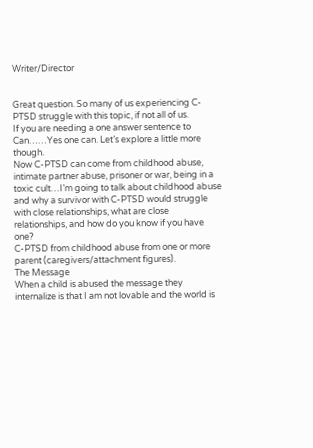Writer/Director


Great question. So many of us experiencing C-PTSD struggle with this topic, if not all of us.
If you are needing a one answer sentence to Can……Yes one can. Let’s explore a little more though.
Now C-PTSD can come from childhood abuse, intimate partner abuse, prisoner or war, being in a toxic cult…I’m going to talk about childhood abuse and why a survivor with C-PTSD would struggle with close relationships, what are close relationships, and how do you know if you have one?
C-PTSD from childhood abuse from one or more parent (caregivers/attachment figures).
The Message
When a child is abused the message they internalize is that I am not lovable and the world is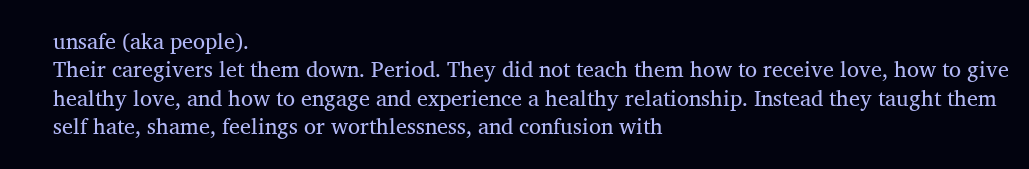unsafe (aka people).
Their caregivers let them down. Period. They did not teach them how to receive love, how to give healthy love, and how to engage and experience a healthy relationship. Instead they taught them self hate, shame, feelings or worthlessness, and confusion with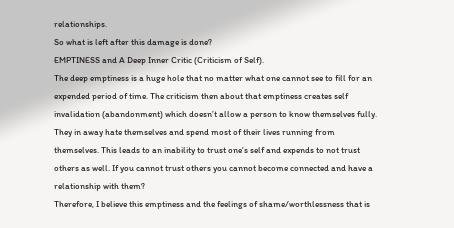relationships.
So what is left after this damage is done?
EMPTINESS and A Deep Inner Critic (Criticism of Self).
The deep emptiness is a huge hole that no matter what one cannot see to fill for an expended period of time. The criticism then about that emptiness creates self invalidation (abandonment) which doesn’t allow a person to know themselves fully. They in away hate themselves and spend most of their lives running from themselves. This leads to an inability to trust one’s self and expends to not trust others as well. If you cannot trust others you cannot become connected and have a relationship with them?
Therefore, I believe this emptiness and the feelings of shame/worthlessness that is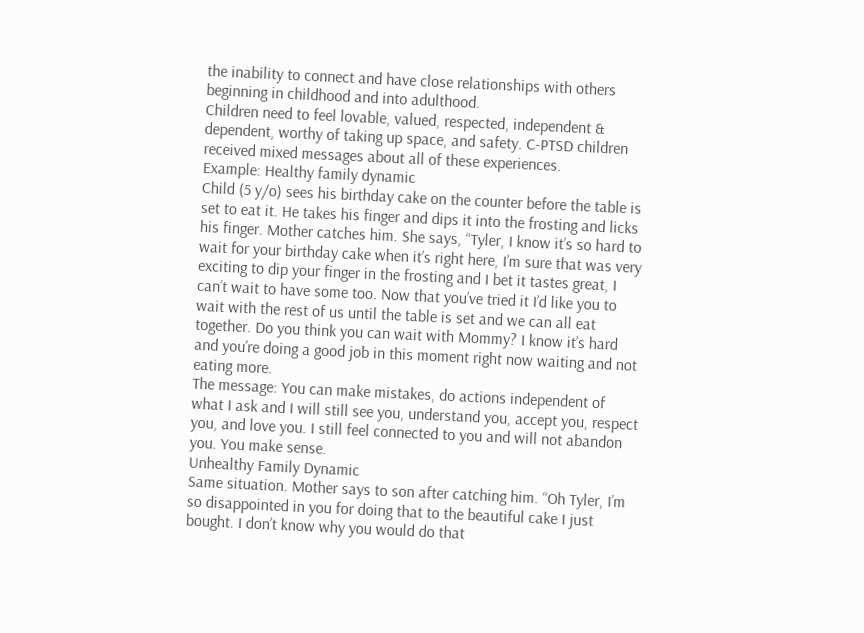the inability to connect and have close relationships with others beginning in childhood and into adulthood.
Children need to feel lovable, valued, respected, independent & dependent, worthy of taking up space, and safety. C-PTSD children received mixed messages about all of these experiences.
Example: Healthy family dynamic
Child (5 y/o) sees his birthday cake on the counter before the table is set to eat it. He takes his finger and dips it into the frosting and licks his finger. Mother catches him. She says, “Tyler, I know it’s so hard to wait for your birthday cake when it’s right here, I’m sure that was very exciting to dip your finger in the frosting and I bet it tastes great, I can’t wait to have some too. Now that you’ve tried it I’d like you to wait with the rest of us until the table is set and we can all eat together. Do you think you can wait with Mommy? I know it’s hard and you’re doing a good job in this moment right now waiting and not eating more.
The message: You can make mistakes, do actions independent of what I ask and I will still see you, understand you, accept you, respect you, and love you. I still feel connected to you and will not abandon you. You make sense.
Unhealthy Family Dynamic
Same situation. Mother says to son after catching him. “Oh Tyler, I’m so disappointed in you for doing that to the beautiful cake I just bought. I don’t know why you would do that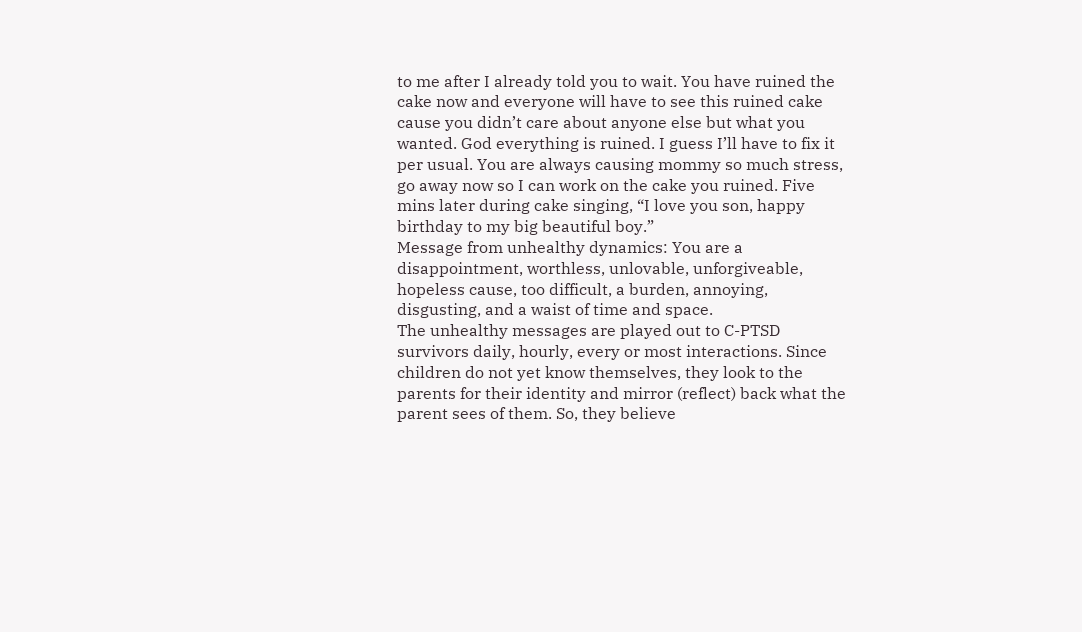to me after I already told you to wait. You have ruined the cake now and everyone will have to see this ruined cake cause you didn’t care about anyone else but what you wanted. God everything is ruined. I guess I’ll have to fix it per usual. You are always causing mommy so much stress, go away now so I can work on the cake you ruined. Five mins later during cake singing, “I love you son, happy birthday to my big beautiful boy.”
Message from unhealthy dynamics: You are a disappointment, worthless, unlovable, unforgiveable, hopeless cause, too difficult, a burden, annoying, disgusting, and a waist of time and space.
The unhealthy messages are played out to C-PTSD survivors daily, hourly, every or most interactions. Since children do not yet know themselves, they look to the parents for their identity and mirror (reflect) back what the parent sees of them. So, they believe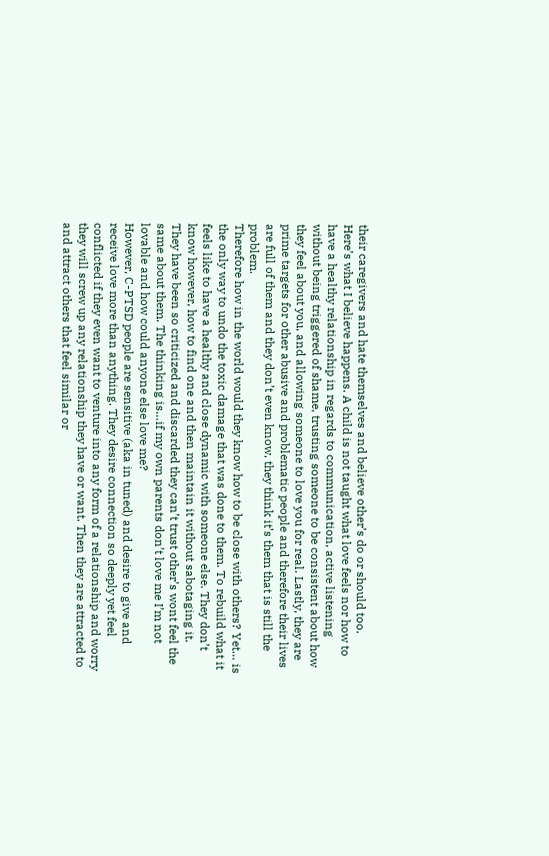their caregivers and hate themselves and believe other’s do or should too.
Here’s what I believe happens. A child is not taught what love feels nor how to have a healthy relationship in regards to communication, active listening without being triggered of shame, trusting someone to be consistent about how they feel about you, and allowing someone to love you for real. Lastly, they are prime targets for other abusive and problematic people and therefore their lives are full of them and they don’t even know, they think it’s them that is still the problem.
Therefore how in the world would they know how to be close with others? Yet… is the only way to undo the toxic damage that was done to them. To rebuild what it feels like to have a healthy and close dynamic with someone else. They don’t know however, how to find one and then maintain it without sabotaging it.
They have been so criticized and discarded they can’t trust other’s wont feel the same about them. The thinking is…if my own parents don’t love me I’m not lovable and how could anyone else love me?
However, C-PTSD people are sensitive (aka in tuned) and desire to give and receive love more than anything. They desire connection so deeply yet feel conflicted if they even want to venture into any form of a relationship and worry they will screw up any relationship they have or want. Then they are attracted to and attract others that feel similar or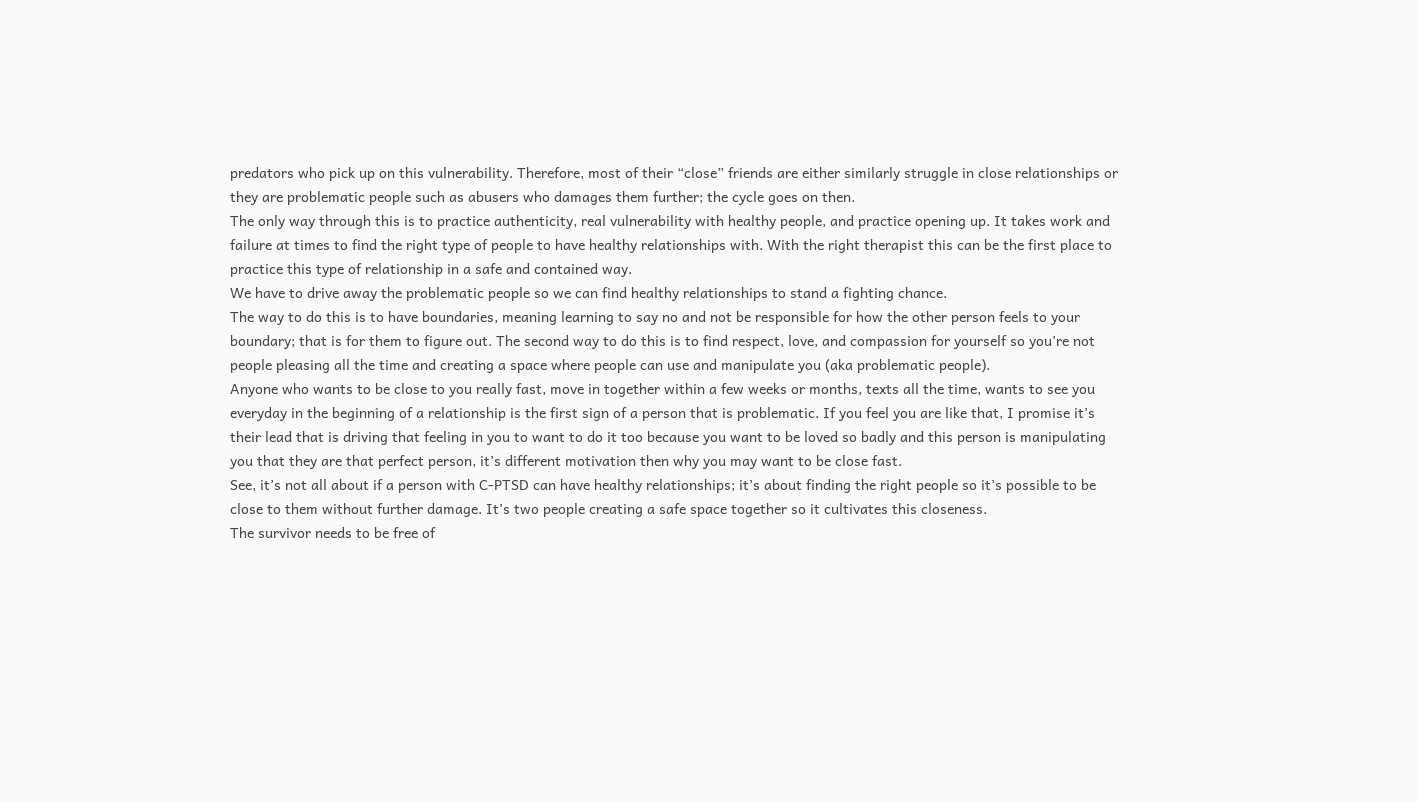predators who pick up on this vulnerability. Therefore, most of their “close” friends are either similarly struggle in close relationships or they are problematic people such as abusers who damages them further; the cycle goes on then.
The only way through this is to practice authenticity, real vulnerability with healthy people, and practice opening up. It takes work and failure at times to find the right type of people to have healthy relationships with. With the right therapist this can be the first place to practice this type of relationship in a safe and contained way.
We have to drive away the problematic people so we can find healthy relationships to stand a fighting chance.
The way to do this is to have boundaries, meaning learning to say no and not be responsible for how the other person feels to your boundary; that is for them to figure out. The second way to do this is to find respect, love, and compassion for yourself so you’re not people pleasing all the time and creating a space where people can use and manipulate you (aka problematic people).
Anyone who wants to be close to you really fast, move in together within a few weeks or months, texts all the time, wants to see you everyday in the beginning of a relationship is the first sign of a person that is problematic. If you feel you are like that, I promise it’s their lead that is driving that feeling in you to want to do it too because you want to be loved so badly and this person is manipulating you that they are that perfect person, it’s different motivation then why you may want to be close fast.
See, it’s not all about if a person with C-PTSD can have healthy relationships; it’s about finding the right people so it’s possible to be close to them without further damage. It’s two people creating a safe space together so it cultivates this closeness.
The survivor needs to be free of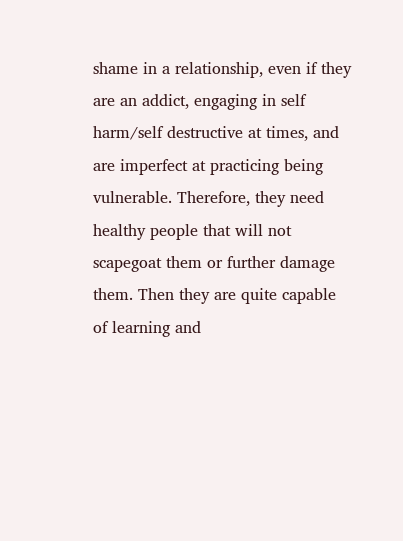shame in a relationship, even if they are an addict, engaging in self harm/self destructive at times, and are imperfect at practicing being vulnerable. Therefore, they need healthy people that will not scapegoat them or further damage them. Then they are quite capable of learning and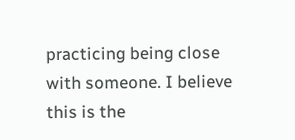practicing being close with someone. I believe this is the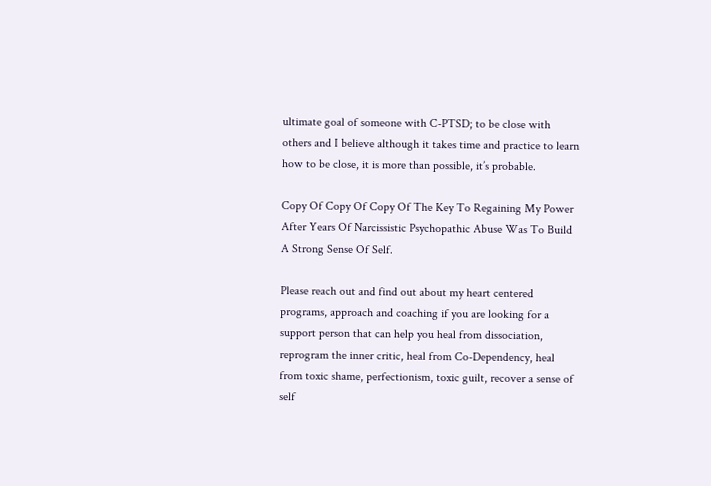ultimate goal of someone with C-PTSD; to be close with others and I believe although it takes time and practice to learn how to be close, it is more than possible, it’s probable.

Copy Of Copy Of Copy Of The Key To Regaining My Power After Years Of Narcissistic Psychopathic Abuse Was To Build A Strong Sense Of Self.

Please reach out and find out about my heart centered programs, approach and coaching if you are looking for a support person that can help you heal from dissociation, reprogram the inner critic, heal from Co-Dependency, heal from toxic shame, perfectionism, toxic guilt, recover a sense of self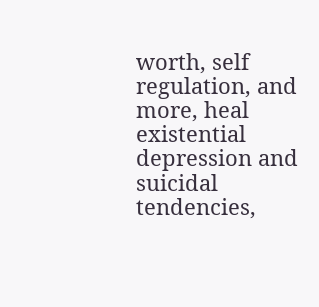worth, self regulation, and more, heal existential depression and suicidal tendencies,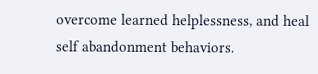overcome learned helplessness, and heal self abandonment behaviors.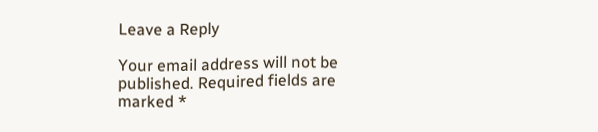Leave a Reply

Your email address will not be published. Required fields are marked *